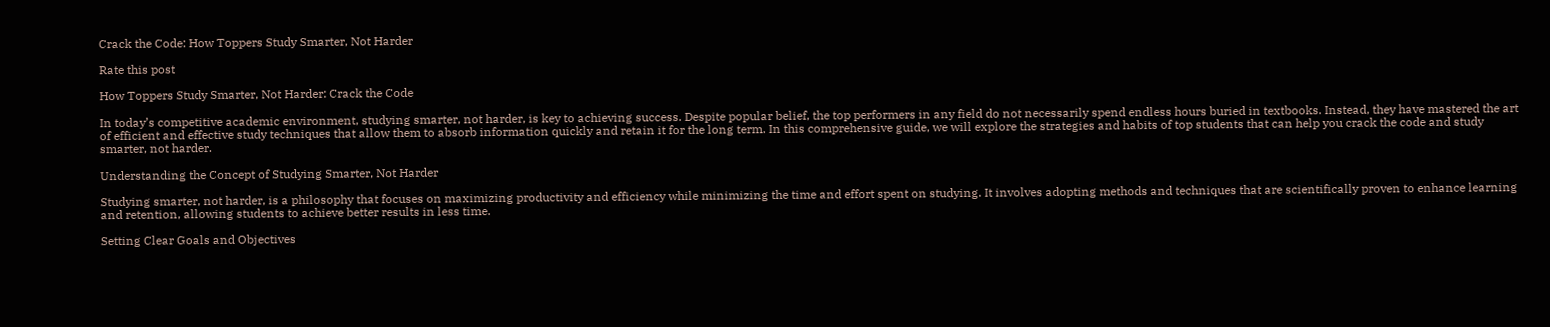Crack the Code: How Toppers Study Smarter, Not Harder

Rate this post

How Toppers Study Smarter, Not Harder: Crack the Code

In today’s competitive academic environment, studying smarter, not harder, is key to achieving success. Despite popular belief, the top performers in any field do not necessarily spend endless hours buried in textbooks. Instead, they have mastered the art of efficient and effective study techniques that allow them to absorb information quickly and retain it for the long term. In this comprehensive guide, we will explore the strategies and habits of top students that can help you crack the code and study smarter, not harder.

Understanding the Concept of Studying Smarter, Not Harder

Studying smarter, not harder, is a philosophy that focuses on maximizing productivity and efficiency while minimizing the time and effort spent on studying. It involves adopting methods and techniques that are scientifically proven to enhance learning and retention, allowing students to achieve better results in less time.

Setting Clear Goals and Objectives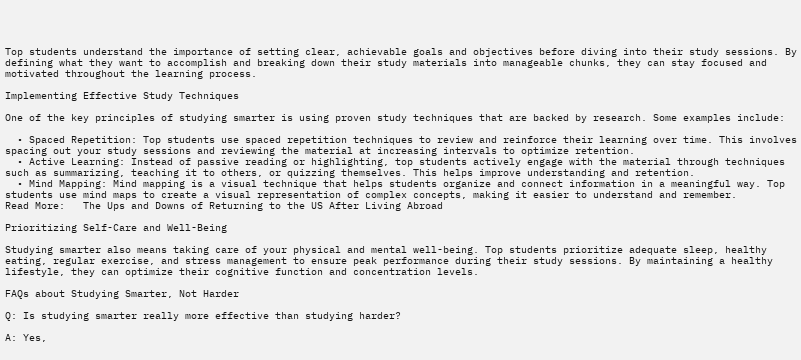Top students understand the importance of setting clear, achievable goals and objectives before diving into their study sessions. By defining what they want to accomplish and breaking down their study materials into manageable chunks, they can stay focused and motivated throughout the learning process.

Implementing Effective Study Techniques

One of the key principles of studying smarter is using proven study techniques that are backed by research. Some examples include:

  • Spaced Repetition: Top students use spaced repetition techniques to review and reinforce their learning over time. This involves spacing out your study sessions and reviewing the material at increasing intervals to optimize retention.
  • Active Learning: Instead of passive reading or highlighting, top students actively engage with the material through techniques such as summarizing, teaching it to others, or quizzing themselves. This helps improve understanding and retention.
  • Mind Mapping: Mind mapping is a visual technique that helps students organize and connect information in a meaningful way. Top students use mind maps to create a visual representation of complex concepts, making it easier to understand and remember.
Read More:   The Ups and Downs of Returning to the US After Living Abroad

Prioritizing Self-Care and Well-Being

Studying smarter also means taking care of your physical and mental well-being. Top students prioritize adequate sleep, healthy eating, regular exercise, and stress management to ensure peak performance during their study sessions. By maintaining a healthy lifestyle, they can optimize their cognitive function and concentration levels.

FAQs about Studying Smarter, Not Harder

Q: Is studying smarter really more effective than studying harder?

A: Yes,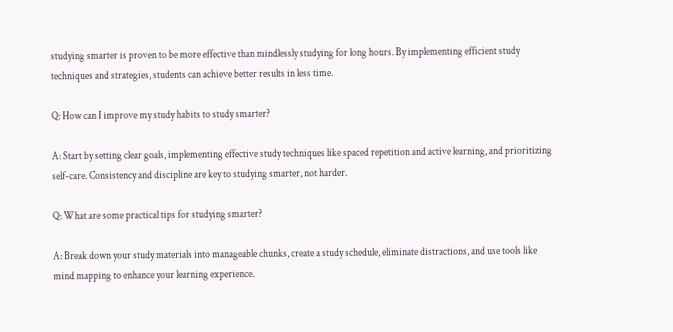studying smarter is proven to be more effective than mindlessly studying for long hours. By implementing efficient study techniques and strategies, students can achieve better results in less time.

Q: How can I improve my study habits to study smarter?

A: Start by setting clear goals, implementing effective study techniques like spaced repetition and active learning, and prioritizing self-care. Consistency and discipline are key to studying smarter, not harder.

Q: What are some practical tips for studying smarter?

A: Break down your study materials into manageable chunks, create a study schedule, eliminate distractions, and use tools like mind mapping to enhance your learning experience.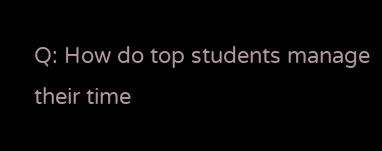Q: How do top students manage their time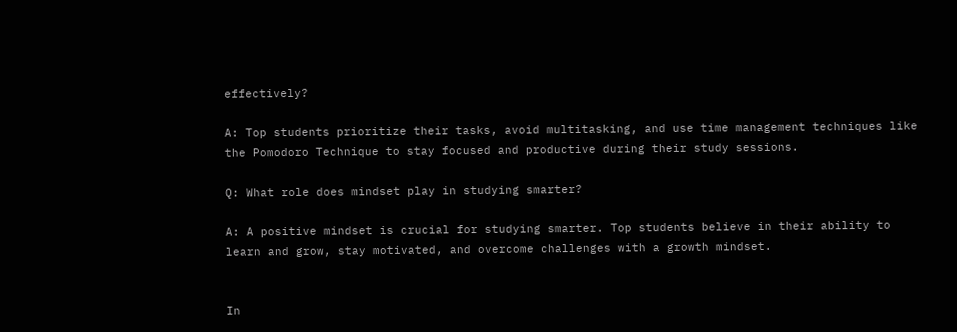effectively?

A: Top students prioritize their tasks, avoid multitasking, and use time management techniques like the Pomodoro Technique to stay focused and productive during their study sessions.

Q: What role does mindset play in studying smarter?

A: A positive mindset is crucial for studying smarter. Top students believe in their ability to learn and grow, stay motivated, and overcome challenges with a growth mindset.


In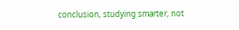conclusion, studying smarter, not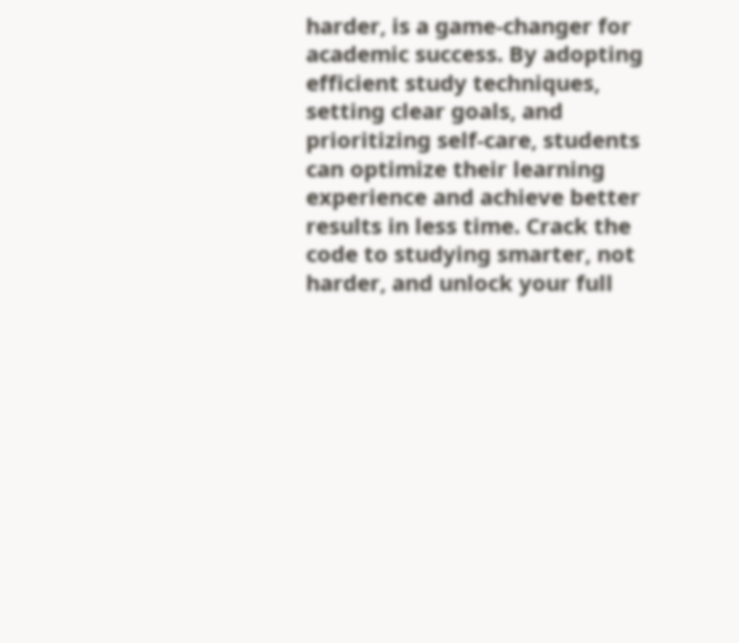harder, is a game-changer for academic success. By adopting efficient study techniques, setting clear goals, and prioritizing self-care, students can optimize their learning experience and achieve better results in less time. Crack the code to studying smarter, not harder, and unlock your full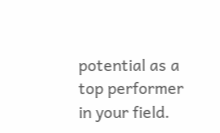potential as a top performer in your field.